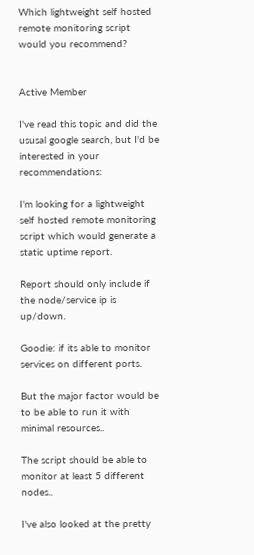Which lightweight self hosted remote monitoring script would you recommend?


Active Member

I've read this topic and did the ususal google search, but I'd be interested in your recommendations:

I'm looking for a lightweight self hosted remote monitoring script which would generate a static uptime report.

Report should only include if the node/service ip is up/down.

Goodie: if its able to monitor services on different ports.

But the major factor would be to be able to run it with minimal resources..

The script should be able to monitor at least 5 different nodes..

I've also looked at the pretty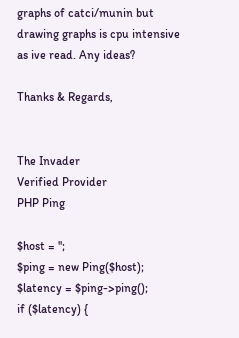graphs of catci/munin but drawing graphs is cpu intensive as ive read. Any ideas?

Thanks & Regards,


The Invader
Verified Provider
PHP Ping

$host = '';
$ping = new Ping($host);
$latency = $ping->ping();
if ($latency) {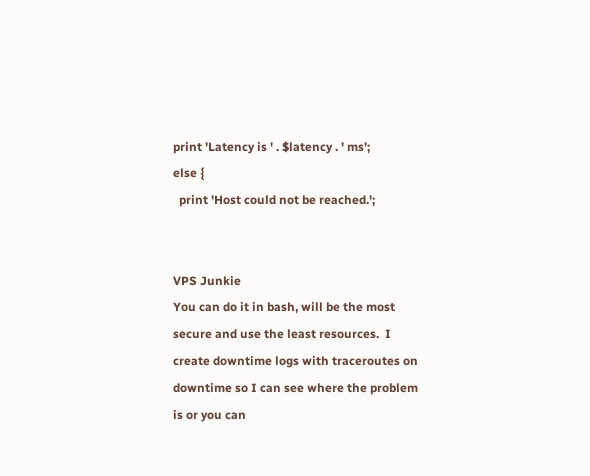print 'Latency is ' . $latency . ' ms';
else {
  print 'Host could not be reached.';


VPS Junkie
You can do it in bash, will be the most secure and use the least resources.  I create downtime logs with traceroutes on downtime so I can see where the problem is or you can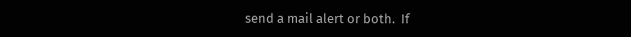send a mail alert or both.  If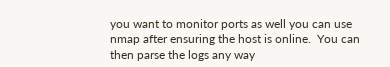you want to monitor ports as well you can use nmap after ensuring the host is online.  You can then parse the logs any way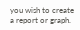you wish to create a report or graph.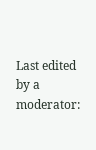Last edited by a moderator: